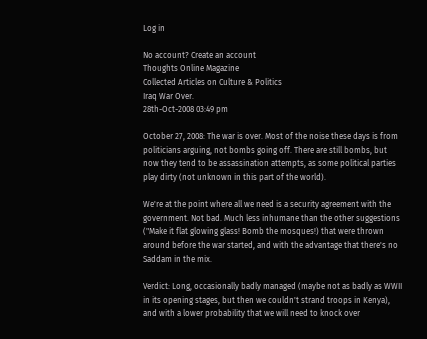Log in

No account? Create an account
Thoughts Online Magazine
Collected Articles on Culture & Politics
Iraq War Over.
28th-Oct-2008 03:49 pm

October 27, 2008: The war is over. Most of the noise these days is from politicians arguing, not bombs going off. There are still bombs, but now they tend to be assassination attempts, as some political parties play dirty (not unknown in this part of the world).

We're at the point where all we need is a security agreement with the government. Not bad. Much less inhumane than the other suggestions ("Make it flat glowing glass! Bomb the mosques!) that were thrown around before the war started, and with the advantage that there's no Saddam in the mix.

Verdict: Long, occasionally badly managed (maybe not as badly as WWII in its opening stages, but then we couldn't strand troops in Kenya), and with a lower probability that we will need to knock over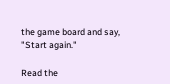the game board and say, "Start again."

Read the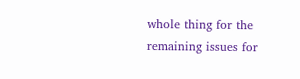whole thing for the remaining issues for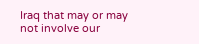Iraq that may or may not involve our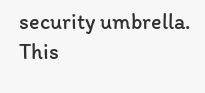security umbrella.
This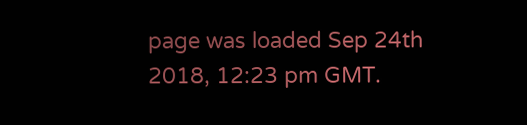page was loaded Sep 24th 2018, 12:23 pm GMT.